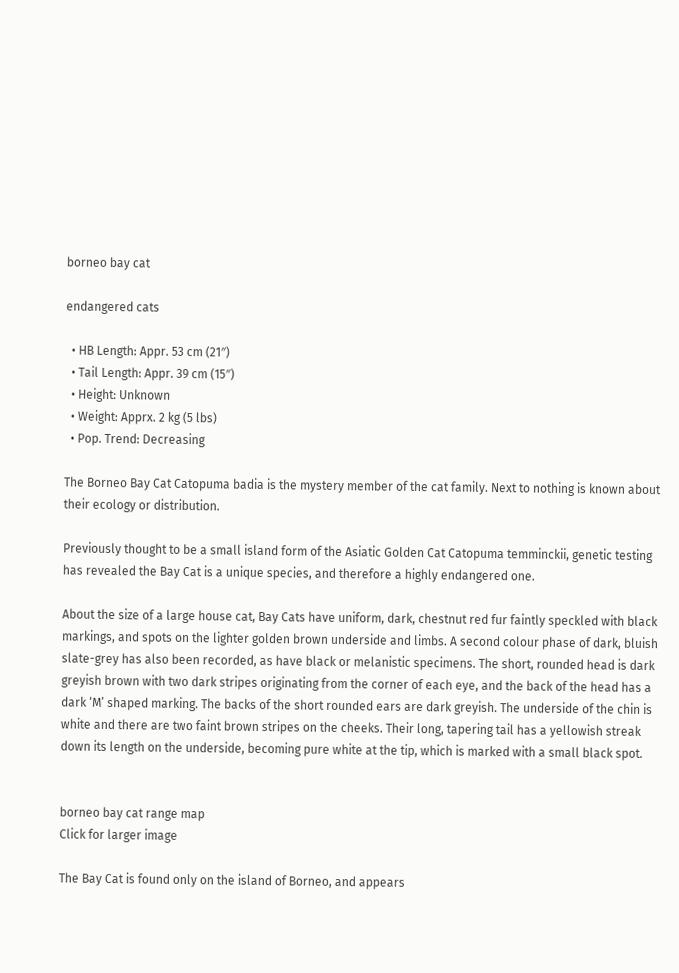borneo bay cat

endangered cats

  • HB Length: Appr. 53 cm (21″)
  • Tail Length: Appr. 39 cm (15″)
  • Height: Unknown
  • Weight: Apprx. 2 kg (5 lbs)
  • Pop. Trend: Decreasing

The Borneo Bay Cat Catopuma badia is the mystery member of the cat family. Next to nothing is known about their ecology or distribution.

Previously thought to be a small island form of the Asiatic Golden Cat Catopuma temminckii, genetic testing has revealed the Bay Cat is a unique species, and therefore a highly endangered one.

About the size of a large house cat, Bay Cats have uniform, dark, chestnut red fur faintly speckled with black markings, and spots on the lighter golden brown underside and limbs. A second colour phase of dark, bluish slate-grey has also been recorded, as have black or melanistic specimens. The short, rounded head is dark greyish brown with two dark stripes originating from the corner of each eye, and the back of the head has a dark ‘M’ shaped marking. The backs of the short rounded ears are dark greyish. The underside of the chin is white and there are two faint brown stripes on the cheeks. Their long, tapering tail has a yellowish streak down its length on the underside, becoming pure white at the tip, which is marked with a small black spot.


borneo bay cat range map
Click for larger image

The Bay Cat is found only on the island of Borneo, and appears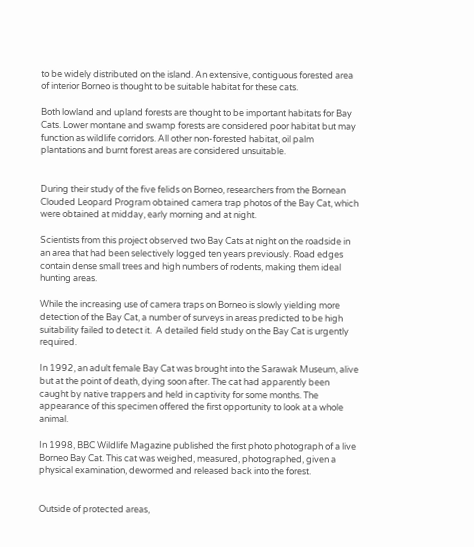to be widely distributed on the island. An extensive, contiguous forested area of interior Borneo is thought to be suitable habitat for these cats.

Both lowland and upland forests are thought to be important habitats for Bay Cats. Lower montane and swamp forests are considered poor habitat but may function as wildlife corridors. All other non-forested habitat, oil palm plantations and burnt forest areas are considered unsuitable.


During their study of the five felids on Borneo, researchers from the Bornean Clouded Leopard Program obtained camera trap photos of the Bay Cat, which were obtained at midday, early morning and at night.

Scientists from this project observed two Bay Cats at night on the roadside in an area that had been selectively logged ten years previously. Road edges contain dense small trees and high numbers of rodents, making them ideal hunting areas.

While the increasing use of camera traps on Borneo is slowly yielding more detection of the Bay Cat, a number of surveys in areas predicted to be high suitability failed to detect it.  A detailed field study on the Bay Cat is urgently required.

In 1992, an adult female Bay Cat was brought into the Sarawak Museum, alive but at the point of death, dying soon after. The cat had apparently been caught by native trappers and held in captivity for some months. The appearance of this specimen offered the first opportunity to look at a whole animal.

In 1998, BBC Wildlife Magazine published the first photo photograph of a live Borneo Bay Cat. This cat was weighed, measured, photographed, given a physical examination, dewormed and released back into the forest.


Outside of protected areas,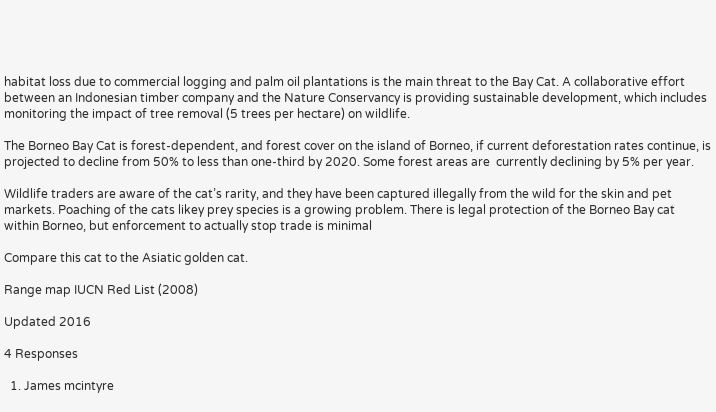habitat loss due to commercial logging and palm oil plantations is the main threat to the Bay Cat. A collaborative effort between an Indonesian timber company and the Nature Conservancy is providing sustainable development, which includes monitoring the impact of tree removal (5 trees per hectare) on wildlife.

The Borneo Bay Cat is forest-dependent, and forest cover on the island of Borneo, if current deforestation rates continue, is projected to decline from 50% to less than one-third by 2020. Some forest areas are  currently declining by 5% per year.

Wildlife traders are aware of the cat’s rarity, and they have been captured illegally from the wild for the skin and pet markets. Poaching of the cats likey prey species is a growing problem. There is legal protection of the Borneo Bay cat within Borneo, but enforcement to actually stop trade is minimal

Compare this cat to the Asiatic golden cat.

Range map IUCN Red List (2008)

Updated 2016

4 Responses

  1. James mcintyre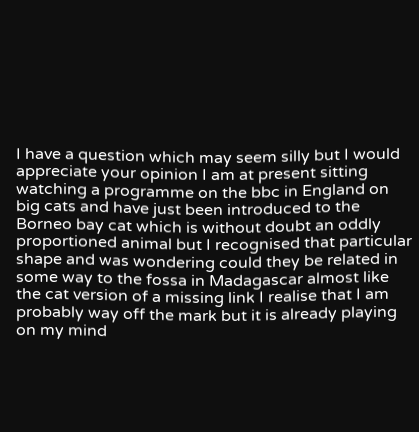I have a question which may seem silly but I would appreciate your opinion I am at present sitting watching a programme on the bbc in England on big cats and have just been introduced to the Borneo bay cat which is without doubt an oddly proportioned animal but I recognised that particular shape and was wondering could they be related in some way to the fossa in Madagascar almost like the cat version of a missing link I realise that I am probably way off the mark but it is already playing on my mind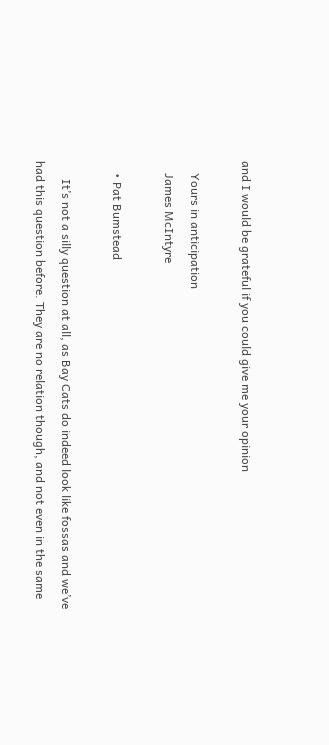and I would be grateful if you could give me your opinion

    Yours in anticipation
    James McIntyre

    • Pat Bumstead

      It’s not a silly question at all, as Bay Cats do indeed look like fossas and we’ve had this question before. They are no relation though, and not even in the same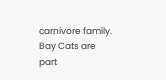carnivore family. Bay Cats are part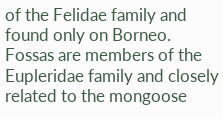of the Felidae family and found only on Borneo. Fossas are members of the Eupleridae family and closely related to the mongoose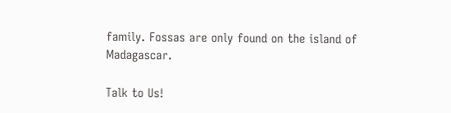family. Fossas are only found on the island of Madagascar.

Talk to Us!